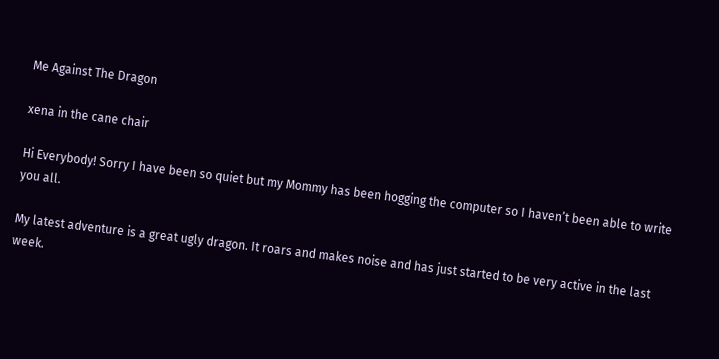Me Against The Dragon

xena in the cane chair

Hi Everybody! Sorry I have been so quiet but my Mommy has been hogging the computer so I haven’t been able to write you all.

My latest adventure is a great ugly dragon. It roars and makes noise and has just started to be very active in the last week.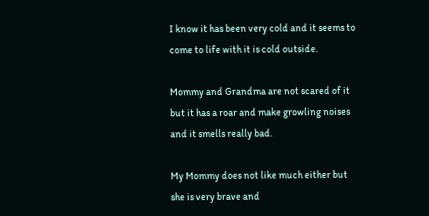I know it has been very cold and it seems to come to life with it is cold outside.

Mommy and Grandma are not scared of it but it has a roar and make growling noises and it smells really bad.

My Mommy does not like much either but she is very brave and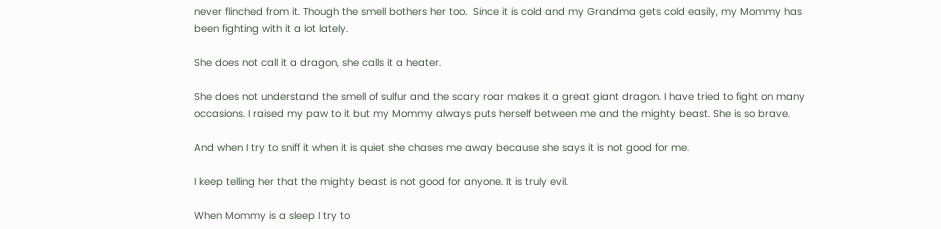never flinched from it. Though the smell bothers her too.  Since it is cold and my Grandma gets cold easily, my Mommy has been fighting with it a lot lately.

She does not call it a dragon, she calls it a heater.

She does not understand the smell of sulfur and the scary roar makes it a great giant dragon. I have tried to fight on many occasions. I raised my paw to it but my Mommy always puts herself between me and the mighty beast. She is so brave.

And when I try to sniff it when it is quiet she chases me away because she says it is not good for me.

I keep telling her that the mighty beast is not good for anyone. It is truly evil.

When Mommy is a sleep I try to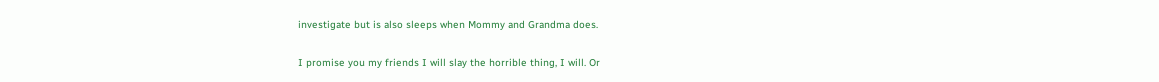investigate but is also sleeps when Mommy and Grandma does.

I promise you my friends I will slay the horrible thing, I will. Or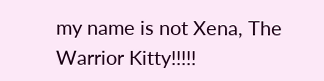my name is not Xena, The Warrior Kitty!!!!!